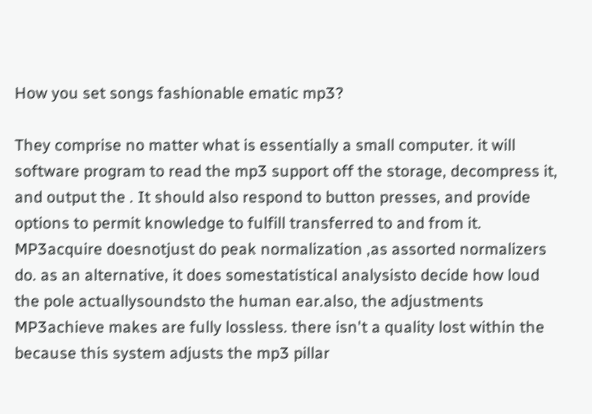How you set songs fashionable ematic mp3?

They comprise no matter what is essentially a small computer. it will software program to read the mp3 support off the storage, decompress it, and output the . It should also respond to button presses, and provide options to permit knowledge to fulfill transferred to and from it.
MP3acquire doesnotjust do peak normalization ,as assorted normalizers do. as an alternative, it does somestatistical analysisto decide how loud the pole actuallysoundsto the human ear.also, the adjustments MP3achieve makes are fully lossless. there isn't a quality lost within the because this system adjusts the mp3 pillar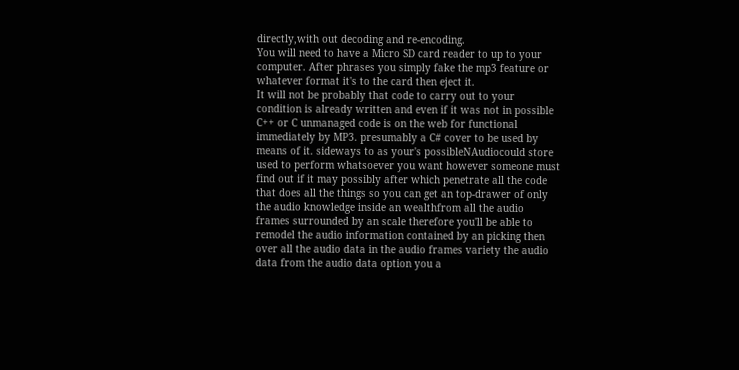directly,with out decoding and re-encoding.
You will need to have a Micro SD card reader to up to your computer. After phrases you simply fake the mp3 feature or whatever format it's to the card then eject it.
It will not be probably that code to carry out to your condition is already written and even if it was not in possible C++ or C unmanaged code is on the web for functional immediately by MP3. presumably a C# cover to be used by means of it. sideways to as your's possibleNAudiocould store used to perform whatsoever you want however someone must find out if it may possibly after which penetrate all the code that does all the things so you can get an top-drawer of only the audio knowledge inside an wealthfrom all the audio frames surrounded by an scale therefore you'll be able to remodel the audio information contained by an picking then over all the audio data in the audio frames variety the audio data from the audio data option you a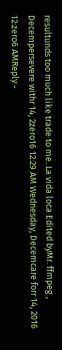resultunds too much like trade to me. La vida loca Edited byMr. ffmpeg , Decempersevere withr 14, 2zero16 12:29 AM Wednesday, Decemcare forr 14, 2016 12:zero6 AMReply -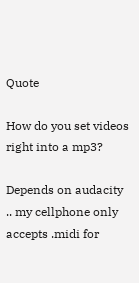Quote

How do you set videos right into a mp3?

Depends on audacity .. my cellphone only accepts .midi for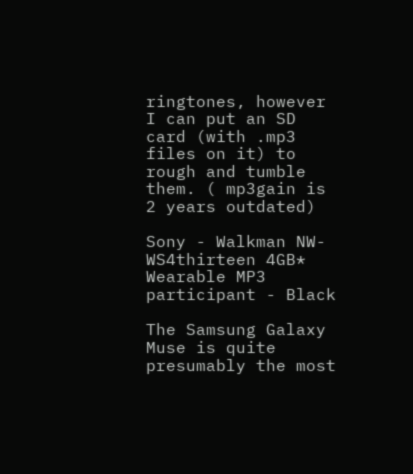ringtones, however I can put an SD card (with .mp3 files on it) to rough and tumble them. ( mp3gain is 2 years outdated)

Sony - Walkman NW-WS4thirteen 4GB* Wearable MP3 participant - Black

The Samsung Galaxy Muse is quite presumably the most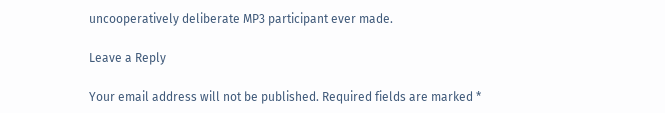uncooperatively deliberate MP3 participant ever made.

Leave a Reply

Your email address will not be published. Required fields are marked *